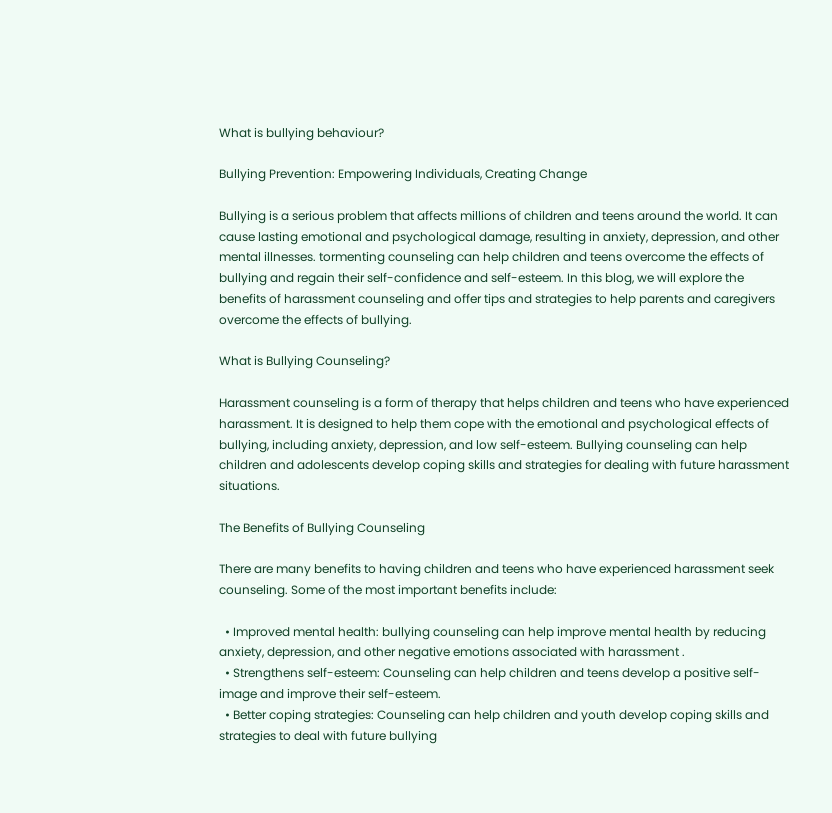What is bullying behaviour?

Bullying Prevention: Empowering Individuals, Creating Change

Bullying is a serious problem that affects millions of children and teens around the world. It can cause lasting emotional and psychological damage, resulting in anxiety, depression, and other mental illnesses. tormenting counseling can help children and teens overcome the effects of bullying and regain their self-confidence and self-esteem. In this blog, we will explore the benefits of harassment counseling and offer tips and strategies to help parents and caregivers overcome the effects of bullying.

What is Bullying Counseling?

Harassment counseling is a form of therapy that helps children and teens who have experienced harassment. It is designed to help them cope with the emotional and psychological effects of bullying, including anxiety, depression, and low self-esteem. Bullying counseling can help children and adolescents develop coping skills and strategies for dealing with future harassment situations.

The Benefits of Bullying Counseling

There are many benefits to having children and teens who have experienced harassment seek counseling. Some of the most important benefits include:

  • Improved mental health: bullying counseling can help improve mental health by reducing anxiety, depression, and other negative emotions associated with harassment .
  • Strengthens self-esteem: Counseling can help children and teens develop a positive self-image and improve their self-esteem.
  • Better coping strategies: Counseling can help children and youth develop coping skills and strategies to deal with future bullying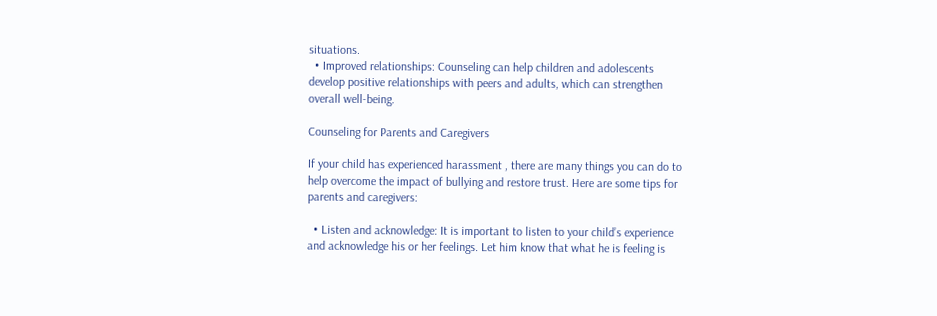situations.
  • Improved relationships: Counseling can help children and adolescents develop positive relationships with peers and adults, which can strengthen overall well-being.

Counseling for Parents and Caregivers

If your child has experienced harassment , there are many things you can do to help overcome the impact of bullying and restore trust. Here are some tips for parents and caregivers:

  • Listen and acknowledge: It is important to listen to your child’s experience and acknowledge his or her feelings. Let him know that what he is feeling is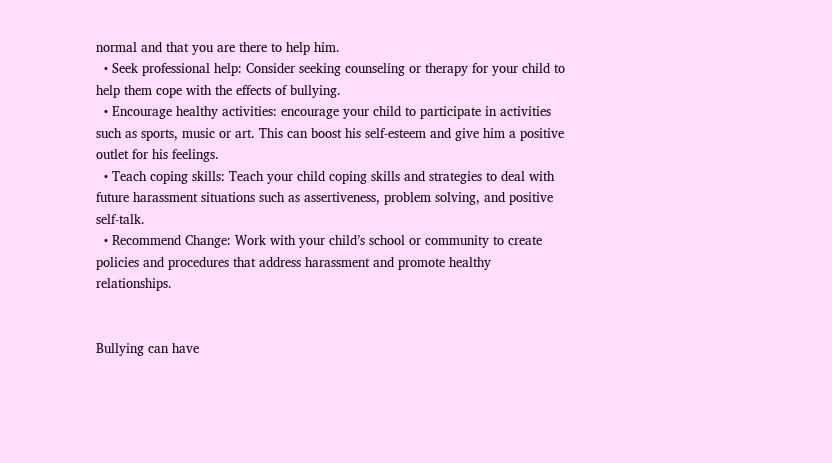normal and that you are there to help him.
  • Seek professional help: Consider seeking counseling or therapy for your child to help them cope with the effects of bullying.
  • Encourage healthy activities: encourage your child to participate in activities such as sports, music or art. This can boost his self-esteem and give him a positive outlet for his feelings.
  • Teach coping skills: Teach your child coping skills and strategies to deal with future harassment situations such as assertiveness, problem solving, and positive self-talk.
  • Recommend Change: Work with your child’s school or community to create policies and procedures that address harassment and promote healthy relationships.


Bullying can have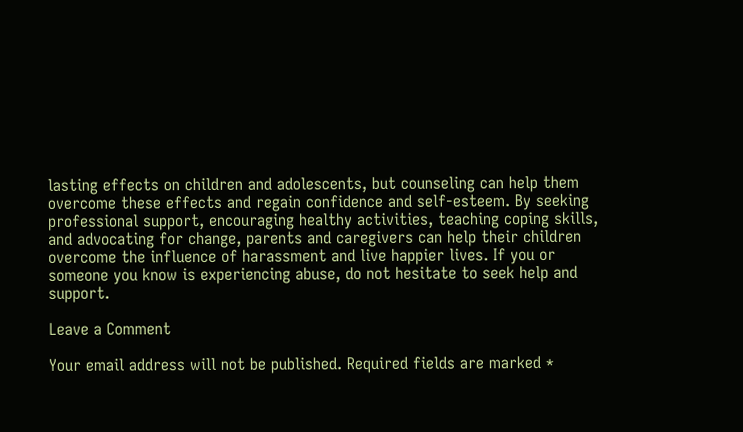lasting effects on children and adolescents, but counseling can help them overcome these effects and regain confidence and self-esteem. By seeking professional support, encouraging healthy activities, teaching coping skills, and advocating for change, parents and caregivers can help their children overcome the influence of harassment and live happier lives. If you or someone you know is experiencing abuse, do not hesitate to seek help and support.

Leave a Comment

Your email address will not be published. Required fields are marked *